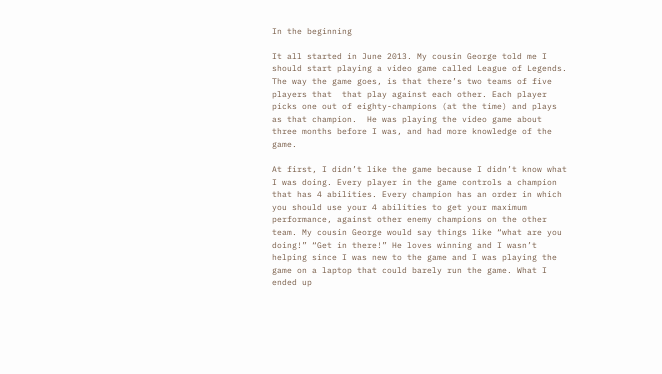In the beginning

It all started in June 2013. My cousin George told me I should start playing a video game called League of Legends. The way the game goes, is that there’s two teams of five players that  that play against each other. Each player picks one out of eighty-champions (at the time) and plays as that champion.  He was playing the video game about three months before I was, and had more knowledge of the game.

At first, I didn’t like the game because I didn’t know what I was doing. Every player in the game controls a champion that has 4 abilities. Every champion has an order in which you should use your 4 abilities to get your maximum performance, against other enemy champions on the other team. My cousin George would say things like “what are you doing!” “Get in there!” He loves winning and I wasn’t helping since I was new to the game and I was playing the game on a laptop that could barely run the game. What I ended up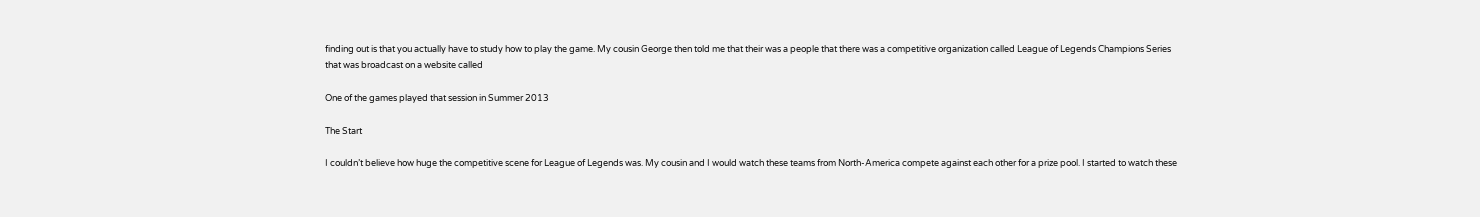finding out is that you actually have to study how to play the game. My cousin George then told me that their was a people that there was a competitive organization called League of Legends Champions Series that was broadcast on a website called

One of the games played that session in Summer 2013

The Start

I couldn’t believe how huge the competitive scene for League of Legends was. My cousin and I would watch these teams from North-America compete against each other for a prize pool. I started to watch these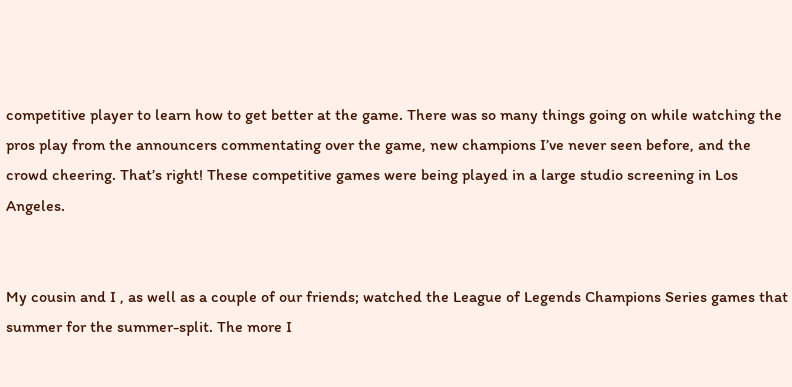competitive player to learn how to get better at the game. There was so many things going on while watching the pros play from the announcers commentating over the game, new champions I’ve never seen before, and the crowd cheering. That’s right! These competitive games were being played in a large studio screening in Los Angeles.


My cousin and I , as well as a couple of our friends; watched the League of Legends Champions Series games that summer for the summer-split. The more I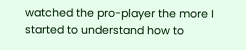watched the pro-player the more I started to understand how to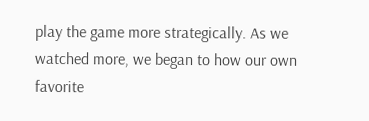play the game more strategically. As we watched more, we began to how our own favorite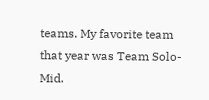teams. My favorite team that year was Team Solo-Mid.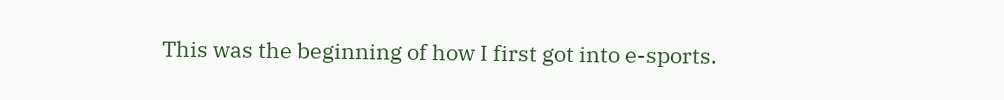This was the beginning of how I first got into e-sports.